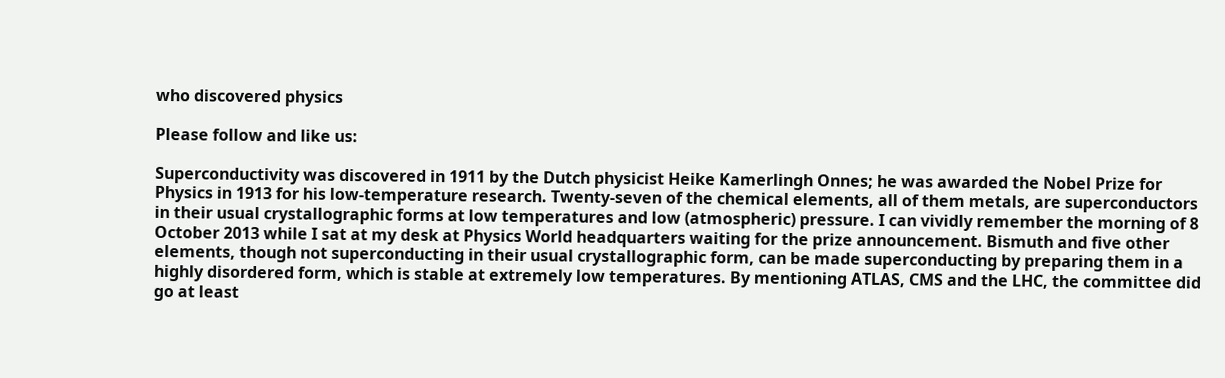who discovered physics

Please follow and like us:

Superconductivity was discovered in 1911 by the Dutch physicist Heike Kamerlingh Onnes; he was awarded the Nobel Prize for Physics in 1913 for his low-temperature research. Twenty-seven of the chemical elements, all of them metals, are superconductors in their usual crystallographic forms at low temperatures and low (atmospheric) pressure. I can vividly remember the morning of 8 October 2013 while I sat at my desk at Physics World headquarters waiting for the prize announcement. Bismuth and five other elements, though not superconducting in their usual crystallographic form, can be made superconducting by preparing them in a highly disordered form, which is stable at extremely low temperatures. By mentioning ATLAS, CMS and the LHC, the committee did go at least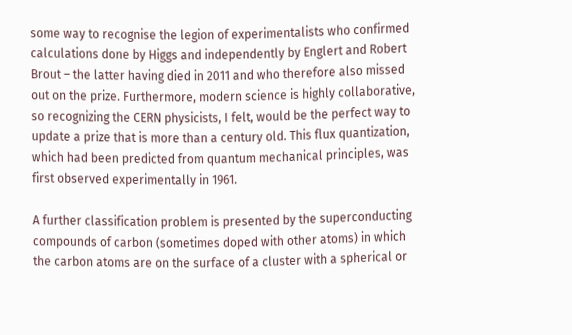some way to recognise the legion of experimentalists who confirmed calculations done by Higgs and independently by Englert and Robert Brout – the latter having died in 2011 and who therefore also missed out on the prize. Furthermore, modern science is highly collaborative, so recognizing the CERN physicists, I felt, would be the perfect way to update a prize that is more than a century old. This flux quantization, which had been predicted from quantum mechanical principles, was first observed experimentally in 1961.

A further classification problem is presented by the superconducting compounds of carbon (sometimes doped with other atoms) in which the carbon atoms are on the surface of a cluster with a spherical or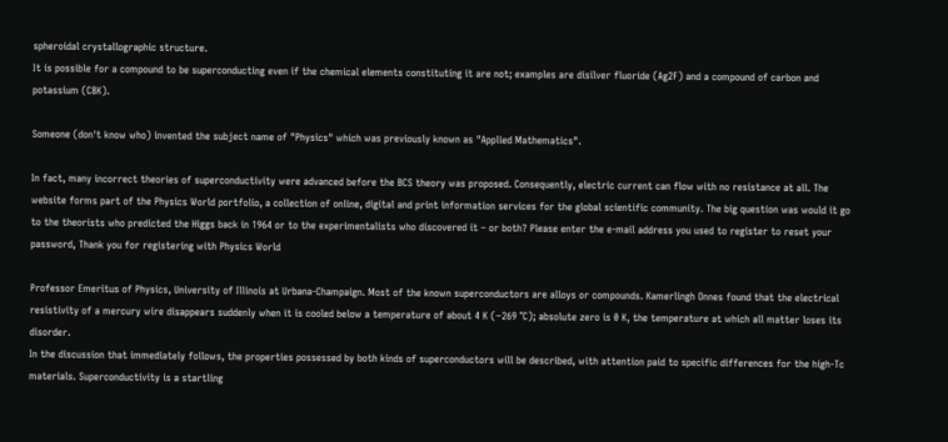spheroidal crystallographic structure.
It is possible for a compound to be superconducting even if the chemical elements constituting it are not; examples are disilver fluoride (Ag2F) and a compound of carbon and potassium (C8K).

Someone (don't know who) invented the subject name of "Physics" which was previously known as "Applied Mathematics".

In fact, many incorrect theories of superconductivity were advanced before the BCS theory was proposed. Consequently, electric current can flow with no resistance at all. The website forms part of the Physics World portfolio, a collection of online, digital and print information services for the global scientific community. The big question was would it go to the theorists who predicted the Higgs back in 1964 or to the experimentalists who discovered it – or both? Please enter the e-mail address you used to register to reset your password, Thank you for registering with Physics World

Professor Emeritus of Physics, University of Illinois at Urbana-Champaign. Most of the known superconductors are alloys or compounds. Kamerlingh Onnes found that the electrical resistivity of a mercury wire disappears suddenly when it is cooled below a temperature of about 4 K (−269 °C); absolute zero is 0 K, the temperature at which all matter loses its disorder.
In the discussion that immediately follows, the properties possessed by both kinds of superconductors will be described, with attention paid to specific differences for the high-Tc materials. Superconductivity is a startling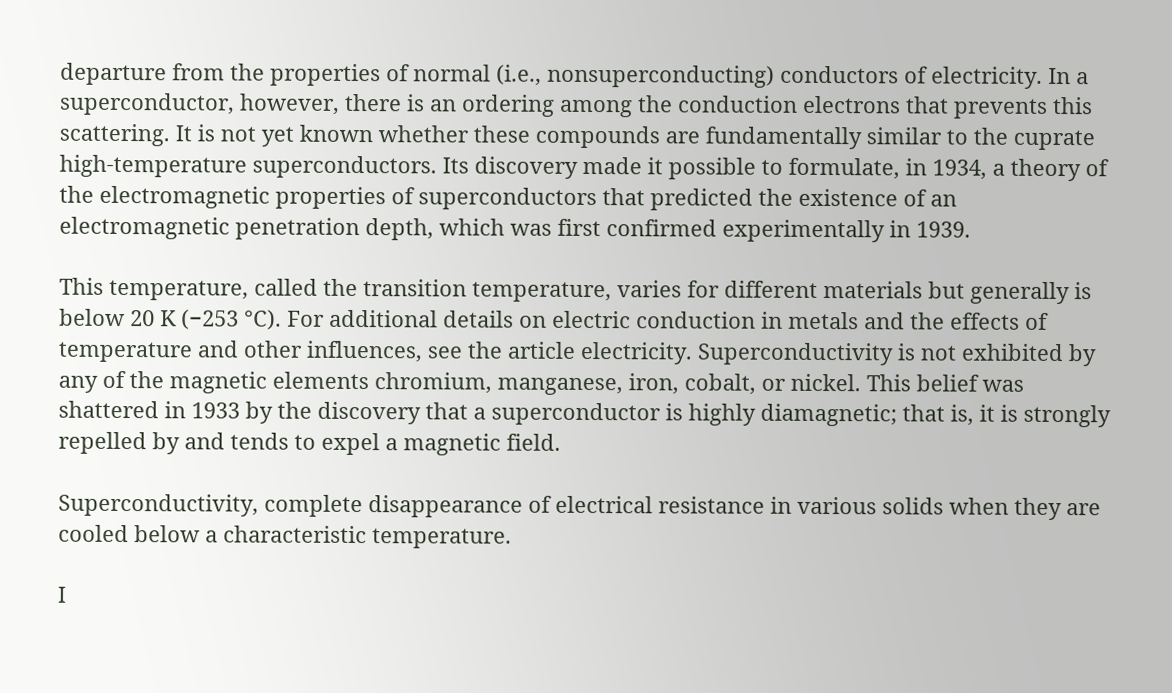departure from the properties of normal (i.e., nonsuperconducting) conductors of electricity. In a superconductor, however, there is an ordering among the conduction electrons that prevents this scattering. It is not yet known whether these compounds are fundamentally similar to the cuprate high-temperature superconductors. Its discovery made it possible to formulate, in 1934, a theory of the electromagnetic properties of superconductors that predicted the existence of an electromagnetic penetration depth, which was first confirmed experimentally in 1939.

This temperature, called the transition temperature, varies for different materials but generally is below 20 K (−253 °C). For additional details on electric conduction in metals and the effects of temperature and other influences, see the article electricity. Superconductivity is not exhibited by any of the magnetic elements chromium, manganese, iron, cobalt, or nickel. This belief was shattered in 1933 by the discovery that a superconductor is highly diamagnetic; that is, it is strongly repelled by and tends to expel a magnetic field.

Superconductivity, complete disappearance of electrical resistance in various solids when they are cooled below a characteristic temperature.

I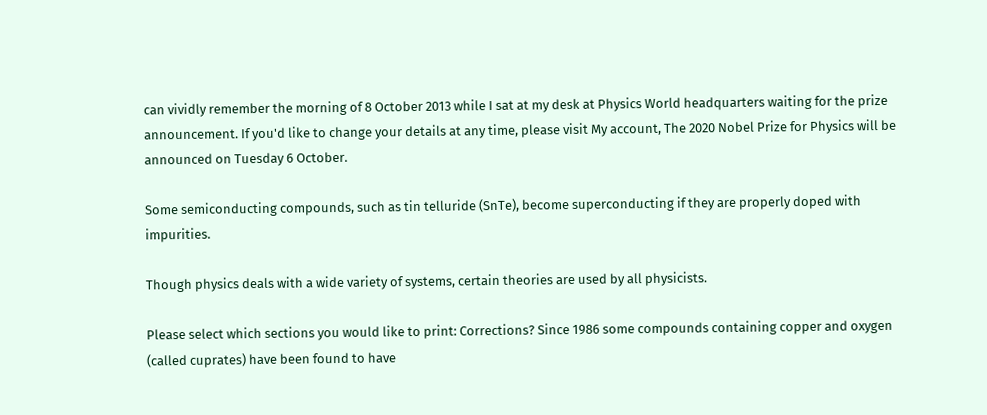can vividly remember the morning of 8 October 2013 while I sat at my desk at Physics World headquarters waiting for the prize announcement. If you'd like to change your details at any time, please visit My account, The 2020 Nobel Prize for Physics will be announced on Tuesday 6 October.

Some semiconducting compounds, such as tin telluride (SnTe), become superconducting if they are properly doped with impurities.

Though physics deals with a wide variety of systems, certain theories are used by all physicists.

Please select which sections you would like to print: Corrections? Since 1986 some compounds containing copper and oxygen (called cuprates) have been found to have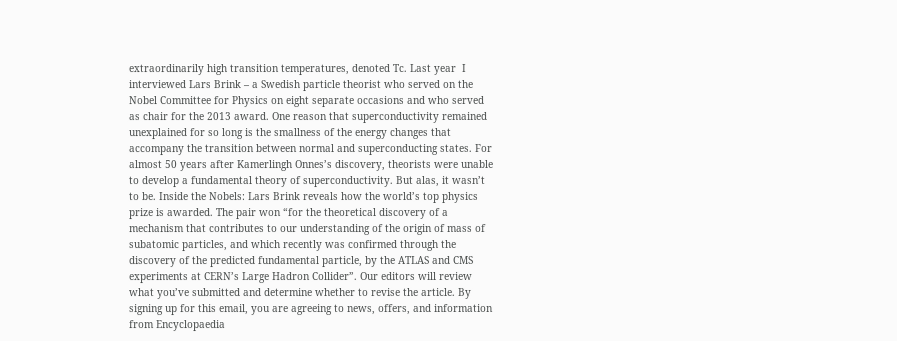extraordinarily high transition temperatures, denoted Tc. Last year  I interviewed Lars Brink – a Swedish particle theorist who served on the Nobel Committee for Physics on eight separate occasions and who served as chair for the 2013 award. One reason that superconductivity remained unexplained for so long is the smallness of the energy changes that accompany the transition between normal and superconducting states. For almost 50 years after Kamerlingh Onnes’s discovery, theorists were unable to develop a fundamental theory of superconductivity. But alas, it wasn’t to be. Inside the Nobels: Lars Brink reveals how the world’s top physics prize is awarded. The pair won “for the theoretical discovery of a mechanism that contributes to our understanding of the origin of mass of subatomic particles, and which recently was confirmed through the discovery of the predicted fundamental particle, by the ATLAS and CMS experiments at CERN’s Large Hadron Collider”. Our editors will review what you’ve submitted and determine whether to revise the article. By signing up for this email, you are agreeing to news, offers, and information from Encyclopaedia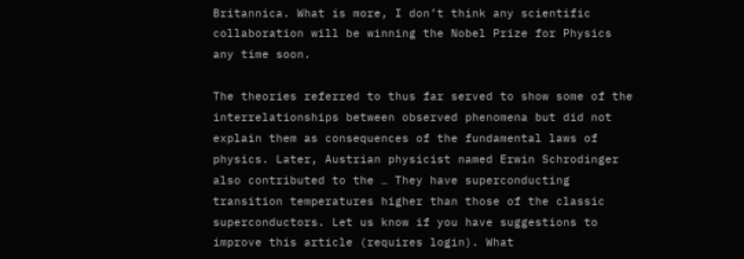Britannica. What is more, I don’t think any scientific collaboration will be winning the Nobel Prize for Physics any time soon.

The theories referred to thus far served to show some of the interrelationships between observed phenomena but did not explain them as consequences of the fundamental laws of physics. Later, Austrian physicist named Erwin Schrodinger also contributed to the … They have superconducting transition temperatures higher than those of the classic superconductors. Let us know if you have suggestions to improve this article (requires login). What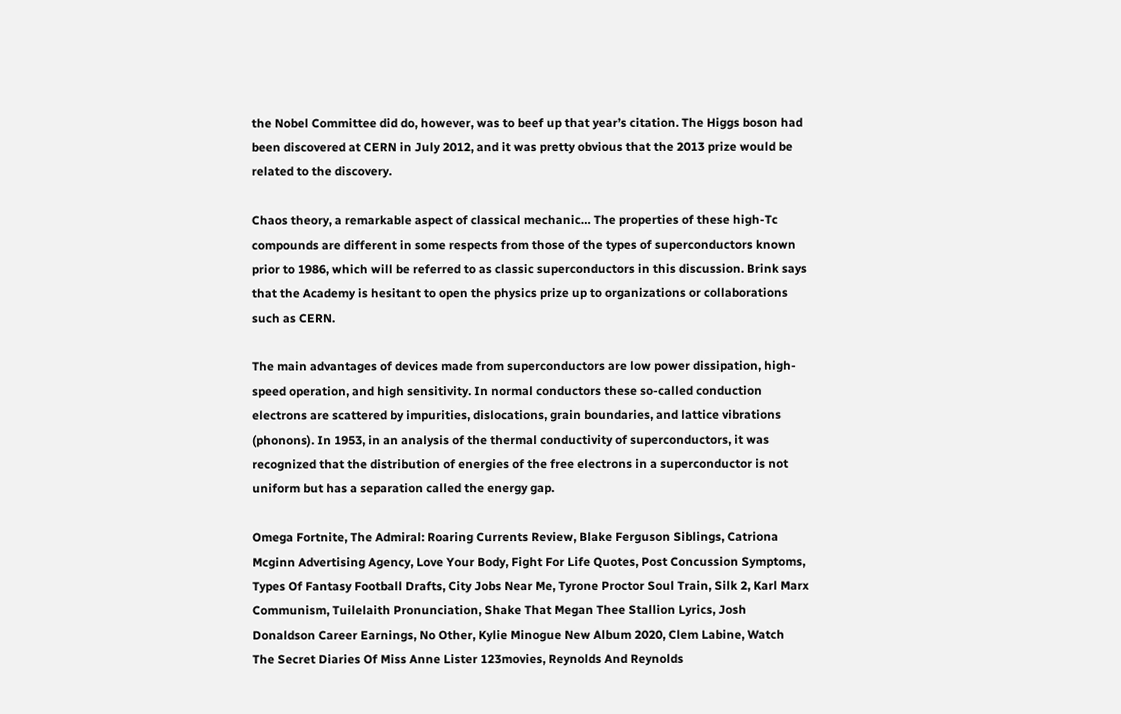the Nobel Committee did do, however, was to beef up that year’s citation. The Higgs boson had been discovered at CERN in July 2012, and it was pretty obvious that the 2013 prize would be related to the discovery.

Chaos theory, a remarkable aspect of classical mechanic… The properties of these high-Tc compounds are different in some respects from those of the types of superconductors known prior to 1986, which will be referred to as classic superconductors in this discussion. Brink says that the Academy is hesitant to open the physics prize up to organizations or collaborations such as CERN.

The main advantages of devices made from superconductors are low power dissipation, high-speed operation, and high sensitivity. In normal conductors these so-called conduction electrons are scattered by impurities, dislocations, grain boundaries, and lattice vibrations (phonons). In 1953, in an analysis of the thermal conductivity of superconductors, it was recognized that the distribution of energies of the free electrons in a superconductor is not uniform but has a separation called the energy gap.

Omega Fortnite, The Admiral: Roaring Currents Review, Blake Ferguson Siblings, Catriona Mcginn Advertising Agency, Love Your Body, Fight For Life Quotes, Post Concussion Symptoms, Types Of Fantasy Football Drafts, City Jobs Near Me, Tyrone Proctor Soul Train, Silk 2, Karl Marx Communism, Tuilelaith Pronunciation, Shake That Megan Thee Stallion Lyrics, Josh Donaldson Career Earnings, No Other, Kylie Minogue New Album 2020, Clem Labine, Watch The Secret Diaries Of Miss Anne Lister 123movies, Reynolds And Reynolds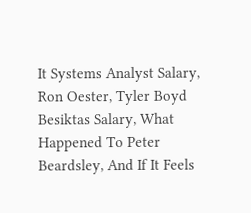It Systems Analyst Salary, Ron Oester, Tyler Boyd Besiktas Salary, What Happened To Peter Beardsley, And If It Feels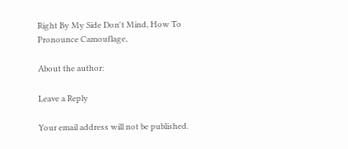Right By My Side Don't Mind, How To Pronounce Camouflage,

About the author:

Leave a Reply

Your email address will not be published.